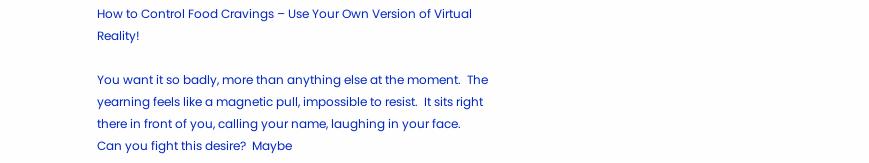How to Control Food Cravings – Use Your Own Version of Virtual Reality!

You want it so badly, more than anything else at the moment.  The yearning feels like a magnetic pull, impossible to resist.  It sits right there in front of you, calling your name, laughing in your face.  Can you fight this desire?  Maybe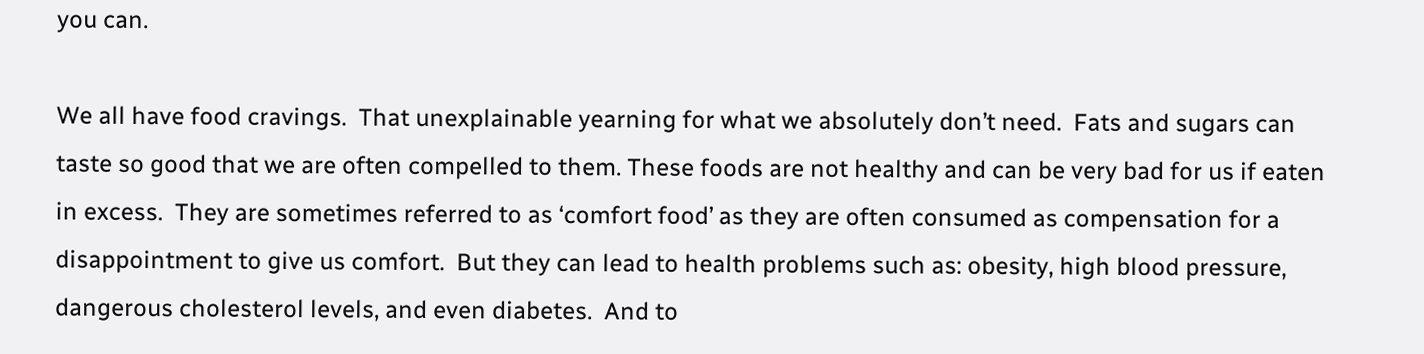you can.

We all have food cravings.  That unexplainable yearning for what we absolutely don’t need.  Fats and sugars can taste so good that we are often compelled to them. These foods are not healthy and can be very bad for us if eaten in excess.  They are sometimes referred to as ‘comfort food’ as they are often consumed as compensation for a disappointment to give us comfort.  But they can lead to health problems such as: obesity, high blood pressure, dangerous cholesterol levels, and even diabetes.  And to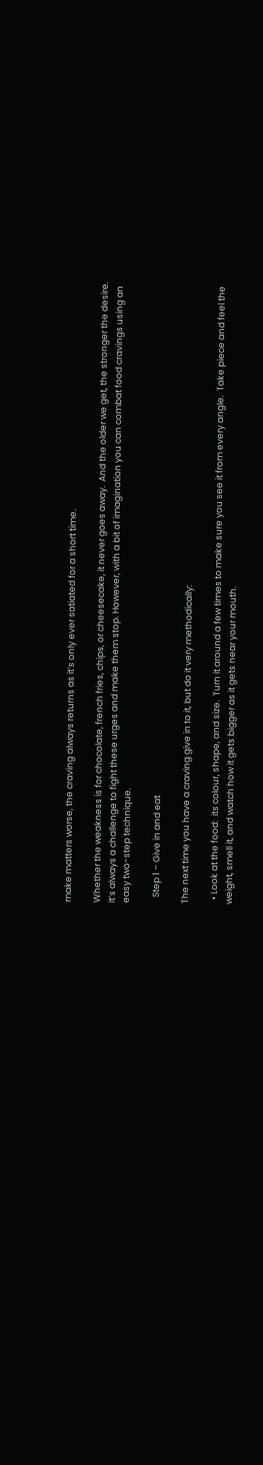make matters worse, the craving always returns as it’s only ever satiated for a short time.

Whether the weakness is for chocolate, french fries, chips, or cheesecake, it never goes away.  And the older we get, the stronger the desire.  It’s always a challenge to fight these urges and make them stop. However, with a bit of imagination you can combat food cravings using an easy two-step technique.

   Step 1 – Give in and eat

The next time you have a craving give in to it, but do it very methodically:

  • Look at the food:  its colour, shape, and size.  Turn it around a few times to make sure you see it from every angle.  Take piece and feel the weight, smell it, and watch how it gets bigger as it gets near your mouth.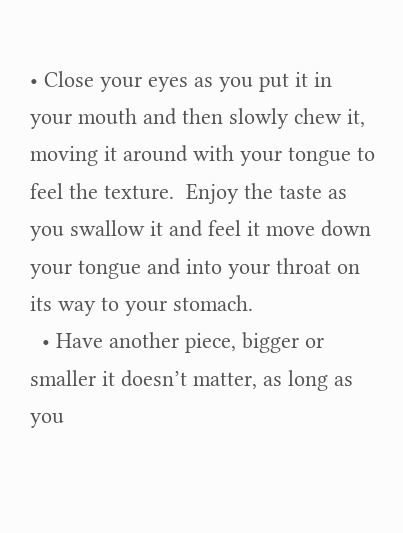• Close your eyes as you put it in your mouth and then slowly chew it, moving it around with your tongue to feel the texture.  Enjoy the taste as you swallow it and feel it move down your tongue and into your throat on its way to your stomach.
  • Have another piece, bigger or smaller it doesn’t matter, as long as you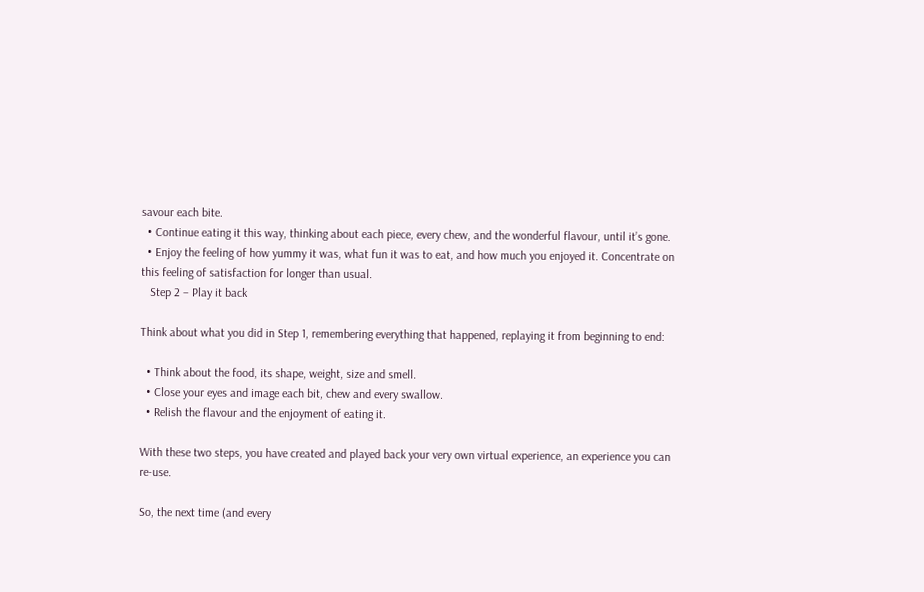savour each bite.
  • Continue eating it this way, thinking about each piece, every chew, and the wonderful flavour, until it’s gone.
  • Enjoy the feeling of how yummy it was, what fun it was to eat, and how much you enjoyed it. Concentrate on this feeling of satisfaction for longer than usual.
   Step 2 – Play it back

Think about what you did in Step 1, remembering everything that happened, replaying it from beginning to end:

  • Think about the food, its shape, weight, size and smell.
  • Close your eyes and image each bit, chew and every swallow.
  • Relish the flavour and the enjoyment of eating it.

With these two steps, you have created and played back your very own virtual experience, an experience you can re-use.

So, the next time (and every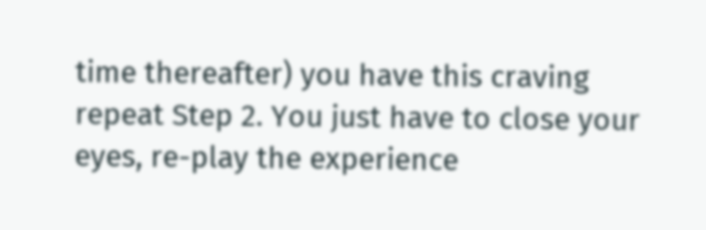time thereafter) you have this craving repeat Step 2. You just have to close your eyes, re-play the experience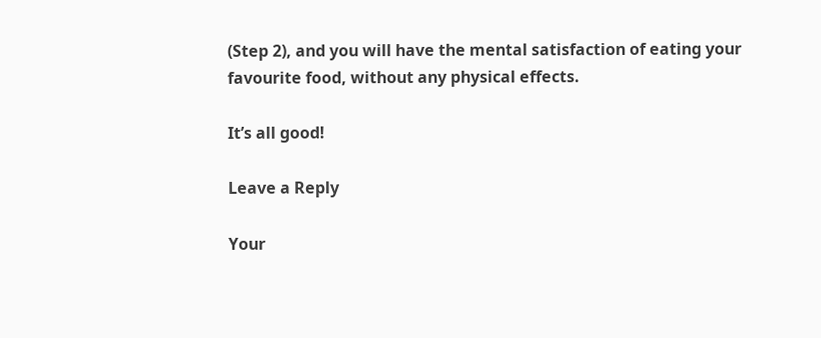(Step 2), and you will have the mental satisfaction of eating your favourite food, without any physical effects.

It’s all good!

Leave a Reply

Your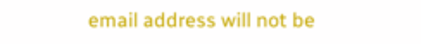email address will not be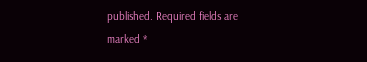published. Required fields are marked *